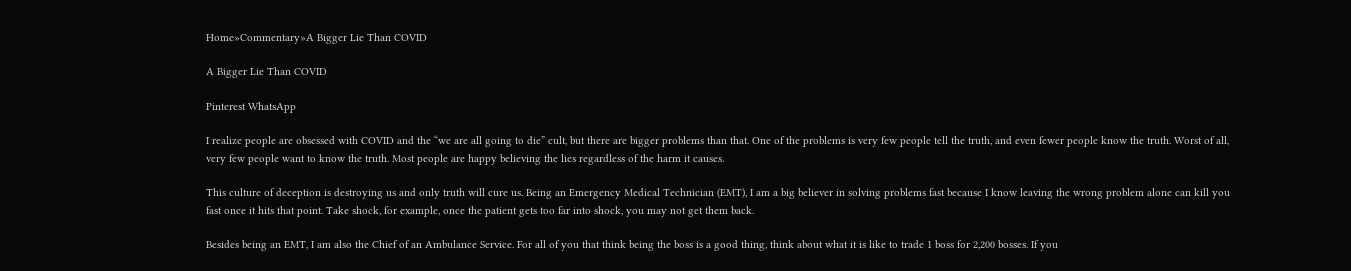Home»Commentary»A Bigger Lie Than COVID

A Bigger Lie Than COVID

Pinterest WhatsApp

I realize people are obsessed with COVID and the “we are all going to die” cult, but there are bigger problems than that. One of the problems is very few people tell the truth, and even fewer people know the truth. Worst of all, very few people want to know the truth. Most people are happy believing the lies regardless of the harm it causes.

This culture of deception is destroying us and only truth will cure us. Being an Emergency Medical Technician (EMT), I am a big believer in solving problems fast because I know leaving the wrong problem alone can kill you fast once it hits that point. Take shock, for example, once the patient gets too far into shock, you may not get them back.

Besides being an EMT, I am also the Chief of an Ambulance Service. For all of you that think being the boss is a good thing, think about what it is like to trade 1 boss for 2,200 bosses. If you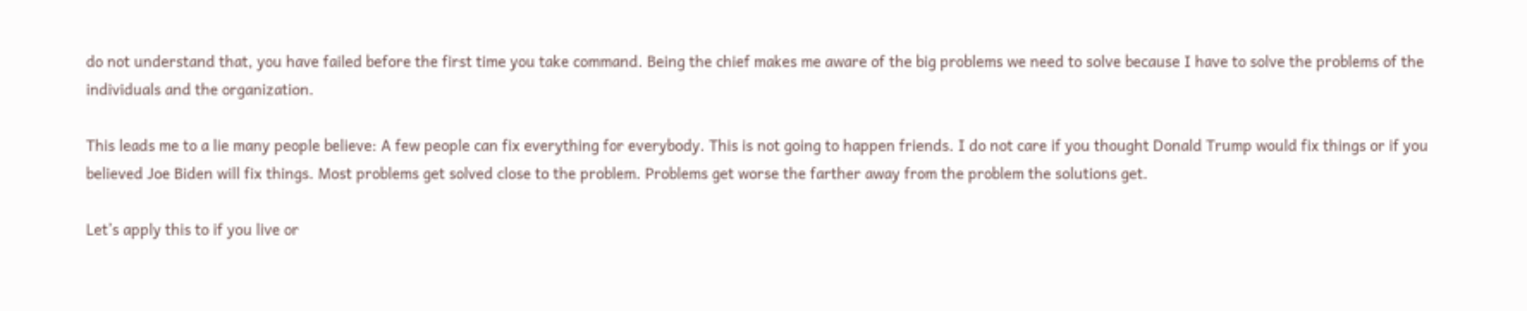do not understand that, you have failed before the first time you take command. Being the chief makes me aware of the big problems we need to solve because I have to solve the problems of the individuals and the organization.

This leads me to a lie many people believe: A few people can fix everything for everybody. This is not going to happen friends. I do not care if you thought Donald Trump would fix things or if you believed Joe Biden will fix things. Most problems get solved close to the problem. Problems get worse the farther away from the problem the solutions get.

Let’s apply this to if you live or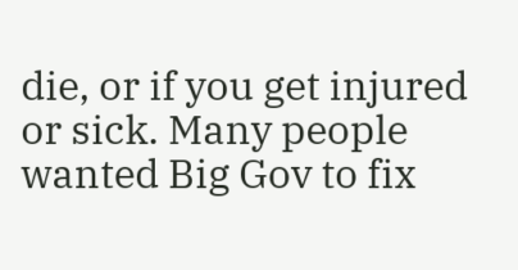die, or if you get injured or sick. Many people wanted Big Gov to fix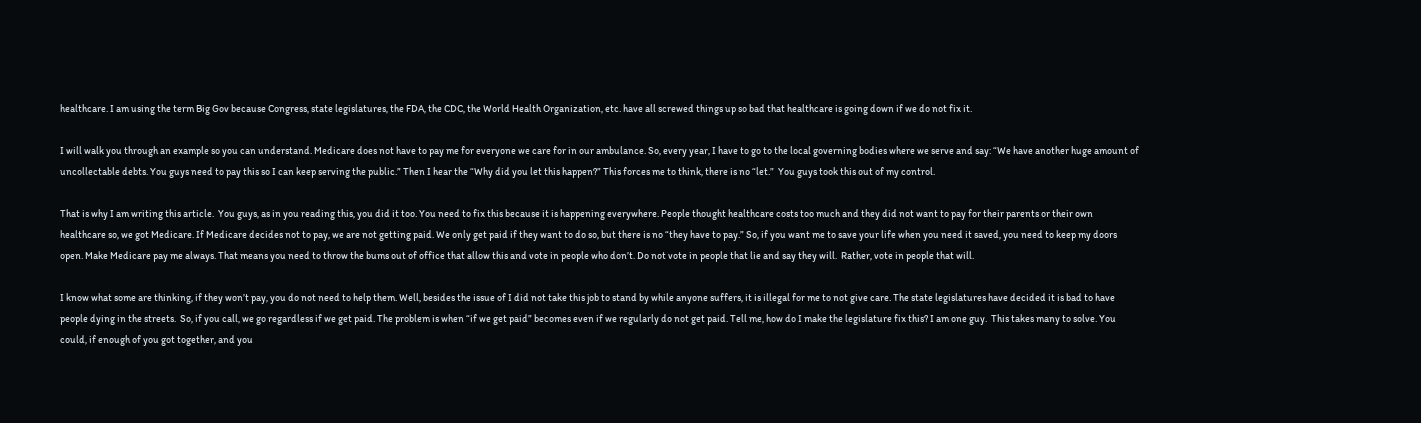healthcare. I am using the term Big Gov because Congress, state legislatures, the FDA, the CDC, the World Health Organization, etc. have all screwed things up so bad that healthcare is going down if we do not fix it.

I will walk you through an example so you can understand. Medicare does not have to pay me for everyone we care for in our ambulance. So, every year, I have to go to the local governing bodies where we serve and say: “We have another huge amount of uncollectable debts. You guys need to pay this so I can keep serving the public.” Then I hear the “Why did you let this happen?” This forces me to think, there is no “let.”  You guys took this out of my control.

That is why I am writing this article.  You guys, as in you reading this, you did it too. You need to fix this because it is happening everywhere. People thought healthcare costs too much and they did not want to pay for their parents or their own healthcare so, we got Medicare. If Medicare decides not to pay, we are not getting paid. We only get paid if they want to do so, but there is no “they have to pay.” So, if you want me to save your life when you need it saved, you need to keep my doors open. Make Medicare pay me always. That means you need to throw the bums out of office that allow this and vote in people who don’t. Do not vote in people that lie and say they will.  Rather, vote in people that will.

I know what some are thinking, if they won’t pay, you do not need to help them. Well, besides the issue of I did not take this job to stand by while anyone suffers, it is illegal for me to not give care. The state legislatures have decided it is bad to have people dying in the streets.  So, if you call, we go regardless if we get paid. The problem is when “if we get paid” becomes even if we regularly do not get paid. Tell me, how do I make the legislature fix this? I am one guy.  This takes many to solve. You could, if enough of you got together, and you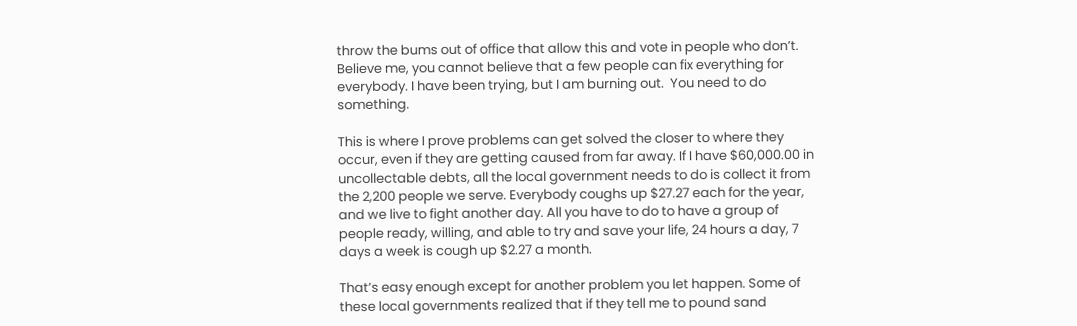throw the bums out of office that allow this and vote in people who don’t. Believe me, you cannot believe that a few people can fix everything for everybody. I have been trying, but I am burning out.  You need to do something.

This is where I prove problems can get solved the closer to where they occur, even if they are getting caused from far away. If I have $60,000.00 in uncollectable debts, all the local government needs to do is collect it from the 2,200 people we serve. Everybody coughs up $27.27 each for the year, and we live to fight another day. All you have to do to have a group of people ready, willing, and able to try and save your life, 24 hours a day, 7 days a week is cough up $2.27 a month.

That’s easy enough except for another problem you let happen. Some of these local governments realized that if they tell me to pound sand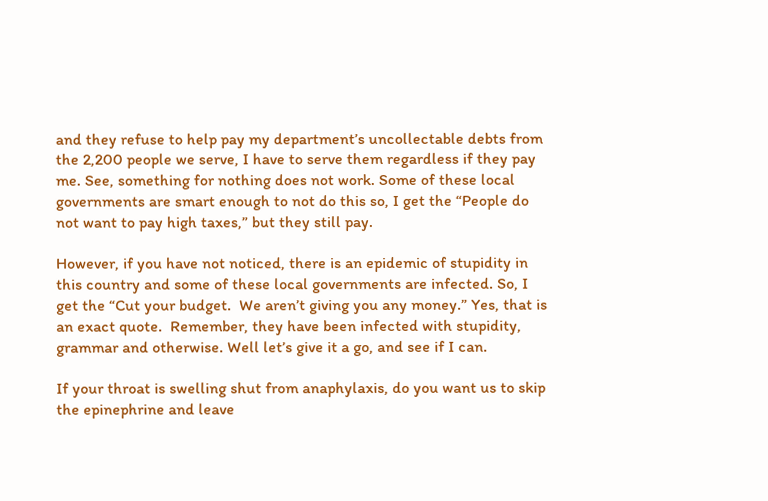and they refuse to help pay my department’s uncollectable debts from the 2,200 people we serve, I have to serve them regardless if they pay me. See, something for nothing does not work. Some of these local governments are smart enough to not do this so, I get the “People do not want to pay high taxes,” but they still pay.

However, if you have not noticed, there is an epidemic of stupidity in this country and some of these local governments are infected. So, I get the “Cut your budget.  We aren’t giving you any money.” Yes, that is an exact quote.  Remember, they have been infected with stupidity, grammar and otherwise. Well let’s give it a go, and see if I can.

If your throat is swelling shut from anaphylaxis, do you want us to skip the epinephrine and leave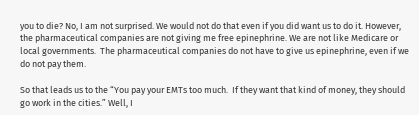you to die? No, I am not surprised. We would not do that even if you did want us to do it. However, the pharmaceutical companies are not giving me free epinephrine. We are not like Medicare or local governments.  The pharmaceutical companies do not have to give us epinephrine, even if we do not pay them.

So that leads us to the “You pay your EMTs too much.  If they want that kind of money, they should go work in the cities.” Well, I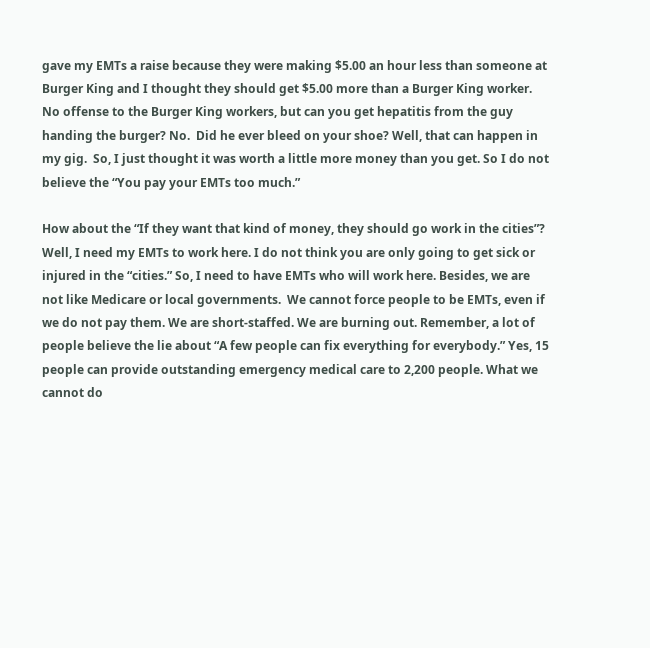gave my EMTs a raise because they were making $5.00 an hour less than someone at Burger King and I thought they should get $5.00 more than a Burger King worker. No offense to the Burger King workers, but can you get hepatitis from the guy handing the burger? No.  Did he ever bleed on your shoe? Well, that can happen in my gig.  So, I just thought it was worth a little more money than you get. So I do not believe the “You pay your EMTs too much.”

How about the “If they want that kind of money, they should go work in the cities”? Well, I need my EMTs to work here. I do not think you are only going to get sick or injured in the “cities.” So, I need to have EMTs who will work here. Besides, we are not like Medicare or local governments.  We cannot force people to be EMTs, even if we do not pay them. We are short-staffed. We are burning out. Remember, a lot of people believe the lie about “A few people can fix everything for everybody.” Yes, 15 people can provide outstanding emergency medical care to 2,200 people. What we cannot do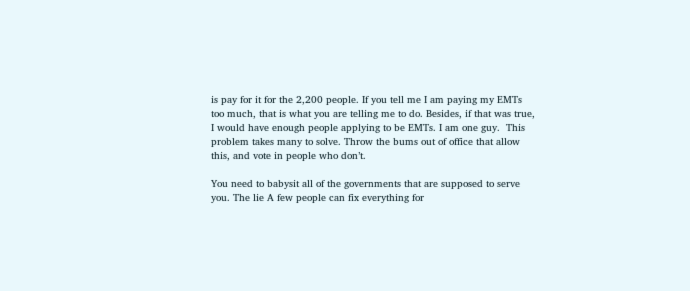is pay for it for the 2,200 people. If you tell me I am paying my EMTs too much, that is what you are telling me to do. Besides, if that was true, I would have enough people applying to be EMTs. I am one guy.  This problem takes many to solve. Throw the bums out of office that allow this, and vote in people who don’t.

You need to babysit all of the governments that are supposed to serve you. The lie A few people can fix everything for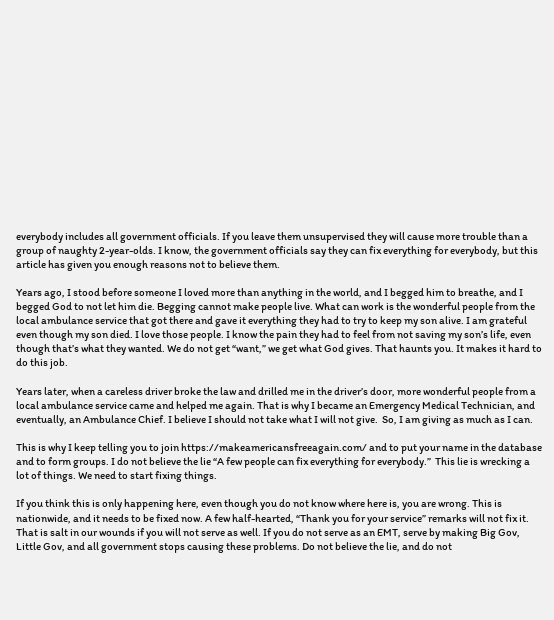everybody includes all government officials. If you leave them unsupervised they will cause more trouble than a group of naughty 2-year-olds. I know, the government officials say they can fix everything for everybody, but this article has given you enough reasons not to believe them.

Years ago, I stood before someone I loved more than anything in the world, and I begged him to breathe, and I begged God to not let him die. Begging cannot make people live. What can work is the wonderful people from the local ambulance service that got there and gave it everything they had to try to keep my son alive. I am grateful even though my son died. I love those people. I know the pain they had to feel from not saving my son’s life, even though that’s what they wanted. We do not get “want,” we get what God gives. That haunts you. It makes it hard to do this job.

Years later, when a careless driver broke the law and drilled me in the driver’s door, more wonderful people from a local ambulance service came and helped me again. That is why I became an Emergency Medical Technician, and eventually, an Ambulance Chief. I believe I should not take what I will not give.  So, I am giving as much as I can.

This is why I keep telling you to join https://makeamericansfreeagain.com/ and to put your name in the database and to form groups. I do not believe the lie “A few people can fix everything for everybody.”  This lie is wrecking a lot of things. We need to start fixing things.

If you think this is only happening here, even though you do not know where here is, you are wrong. This is nationwide, and it needs to be fixed now. A few half-hearted, “Thank you for your service” remarks will not fix it. That is salt in our wounds if you will not serve as well. If you do not serve as an EMT, serve by making Big Gov, Little Gov, and all government stops causing these problems. Do not believe the lie, and do not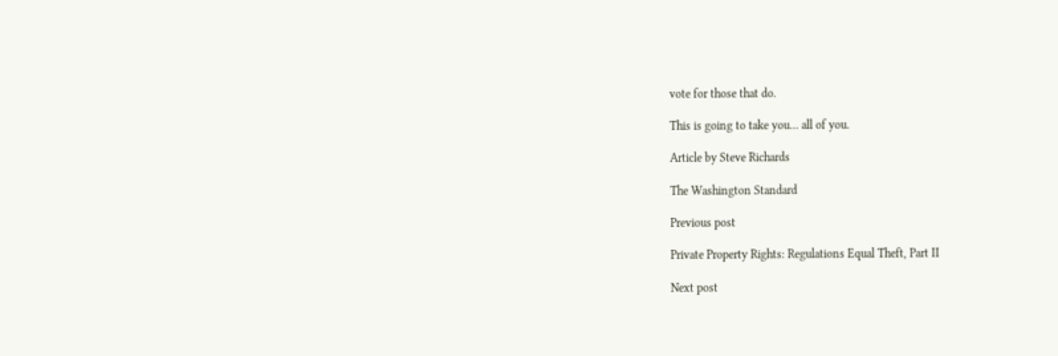vote for those that do.

This is going to take you… all of you.

Article by Steve Richards

The Washington Standard

Previous post

Private Property Rights: Regulations Equal Theft, Part II

Next post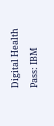Digital Health Pass: IBM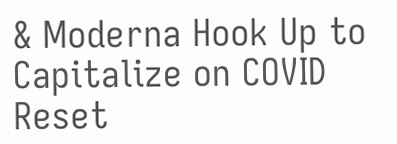& Moderna Hook Up to Capitalize on COVID Reset